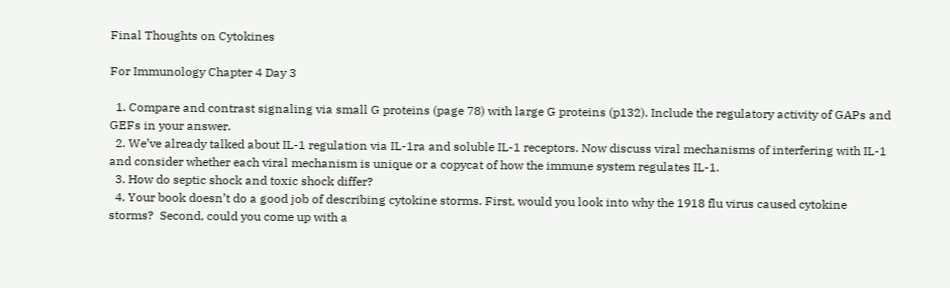Final Thoughts on Cytokines

For Immunology Chapter 4 Day 3

  1. Compare and contrast signaling via small G proteins (page 78) with large G proteins (p132). Include the regulatory activity of GAPs and GEFs in your answer.
  2. We’ve already talked about IL-1 regulation via IL-1ra and soluble IL-1 receptors. Now discuss viral mechanisms of interfering with IL-1 and consider whether each viral mechanism is unique or a copycat of how the immune system regulates IL-1.
  3. How do septic shock and toxic shock differ?
  4. Your book doesn’t do a good job of describing cytokine storms. First, would you look into why the 1918 flu virus caused cytokine storms?  Second, could you come up with a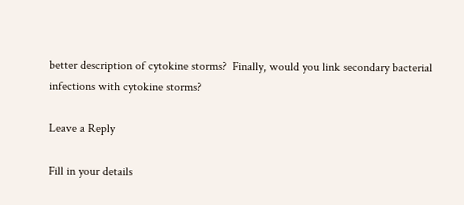better description of cytokine storms?  Finally, would you link secondary bacterial infections with cytokine storms?

Leave a Reply

Fill in your details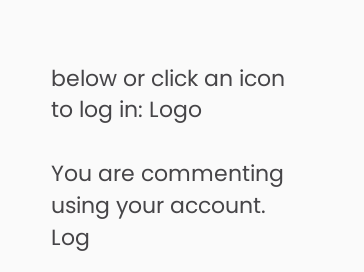below or click an icon to log in: Logo

You are commenting using your account. Log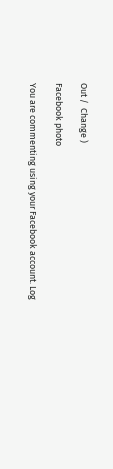Out /  Change )

Facebook photo

You are commenting using your Facebook account. Log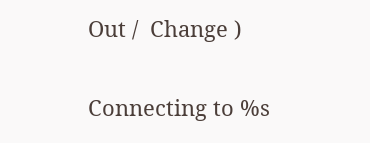Out /  Change )

Connecting to %s